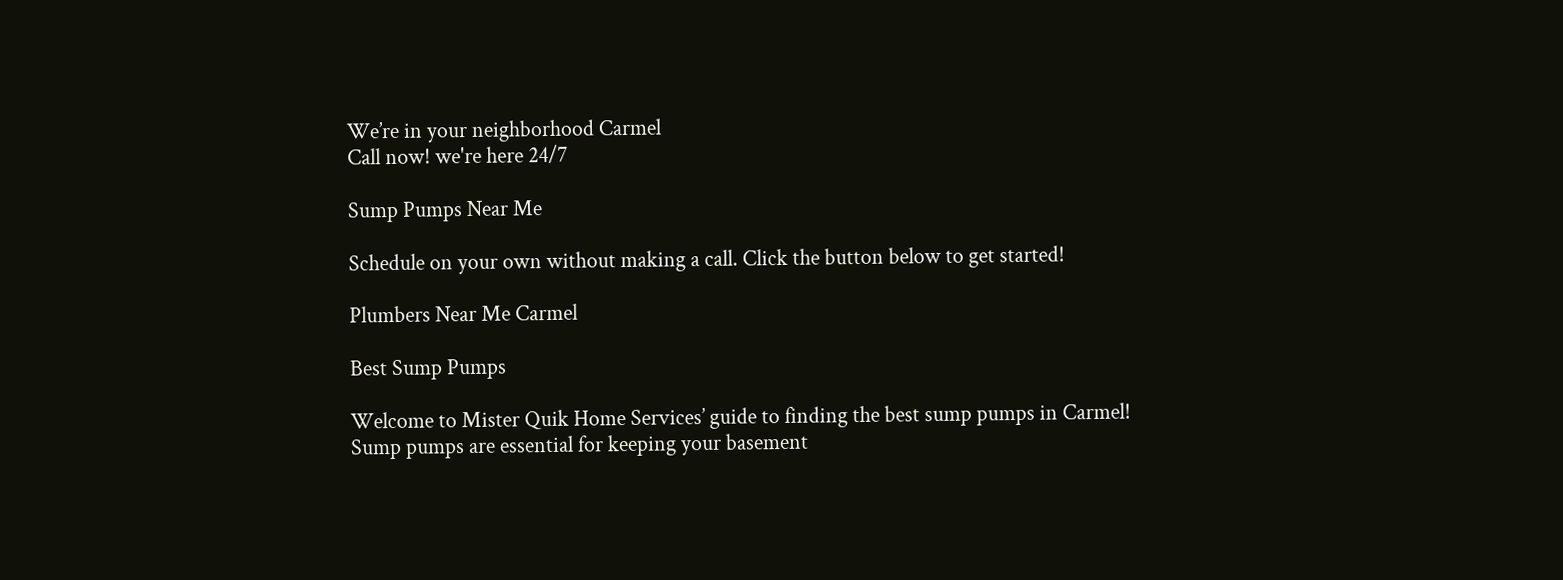We’re in your neighborhood Carmel
Call now! we're here 24/7

Sump Pumps Near Me

Schedule on your own without making a call. Click the button below to get started!

Plumbers Near Me Carmel

Best Sump Pumps

Welcome to Mister Quik Home Services’ guide to finding the best sump pumps in Carmel! Sump pumps are essential for keeping your basement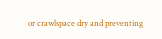or crawlspace dry and preventing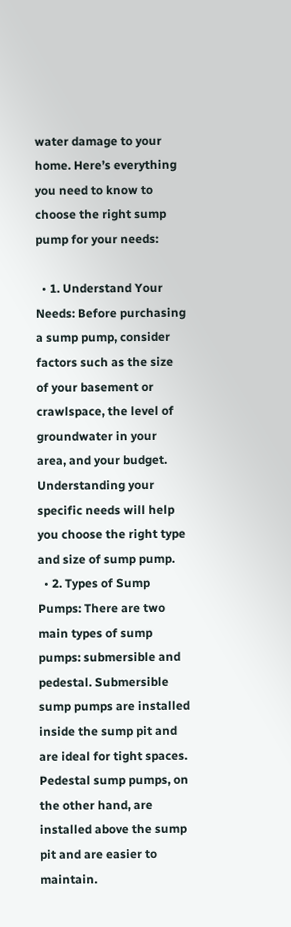water damage to your home. Here’s everything you need to know to choose the right sump pump for your needs:

  • 1. Understand Your Needs: Before purchasing a sump pump, consider factors such as the size of your basement or crawlspace, the level of groundwater in your area, and your budget. Understanding your specific needs will help you choose the right type and size of sump pump.
  • 2. Types of Sump Pumps: There are two main types of sump pumps: submersible and pedestal. Submersible sump pumps are installed inside the sump pit and are ideal for tight spaces. Pedestal sump pumps, on the other hand, are installed above the sump pit and are easier to maintain.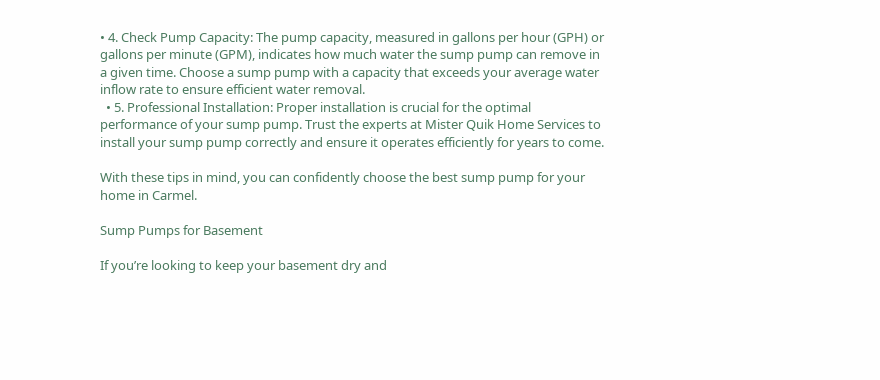• 4. Check Pump Capacity: The pump capacity, measured in gallons per hour (GPH) or gallons per minute (GPM), indicates how much water the sump pump can remove in a given time. Choose a sump pump with a capacity that exceeds your average water inflow rate to ensure efficient water removal.
  • 5. Professional Installation: Proper installation is crucial for the optimal performance of your sump pump. Trust the experts at Mister Quik Home Services to install your sump pump correctly and ensure it operates efficiently for years to come.

With these tips in mind, you can confidently choose the best sump pump for your home in Carmel.

Sump Pumps for Basement

If you’re looking to keep your basement dry and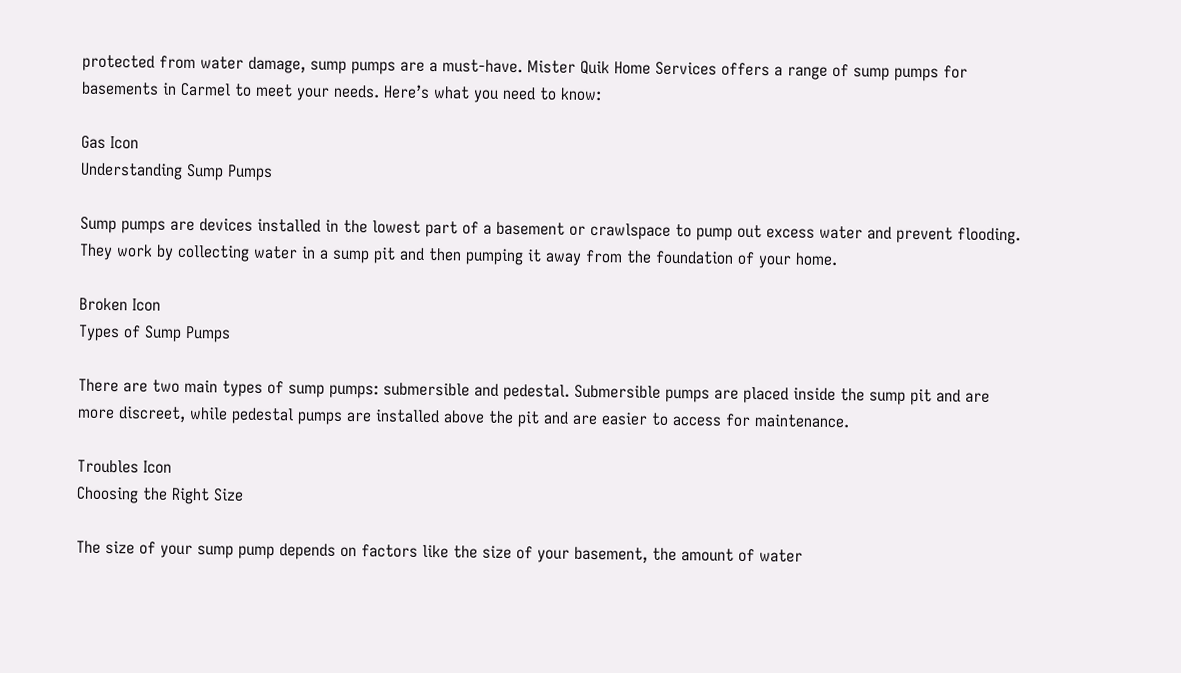protected from water damage, sump pumps are a must-have. Mister Quik Home Services offers a range of sump pumps for basements in Carmel to meet your needs. Here’s what you need to know:

Gas Icon
Understanding Sump Pumps

Sump pumps are devices installed in the lowest part of a basement or crawlspace to pump out excess water and prevent flooding. They work by collecting water in a sump pit and then pumping it away from the foundation of your home.

Broken Icon
Types of Sump Pumps

There are two main types of sump pumps: submersible and pedestal. Submersible pumps are placed inside the sump pit and are more discreet, while pedestal pumps are installed above the pit and are easier to access for maintenance.

Troubles Icon
Choosing the Right Size

The size of your sump pump depends on factors like the size of your basement, the amount of water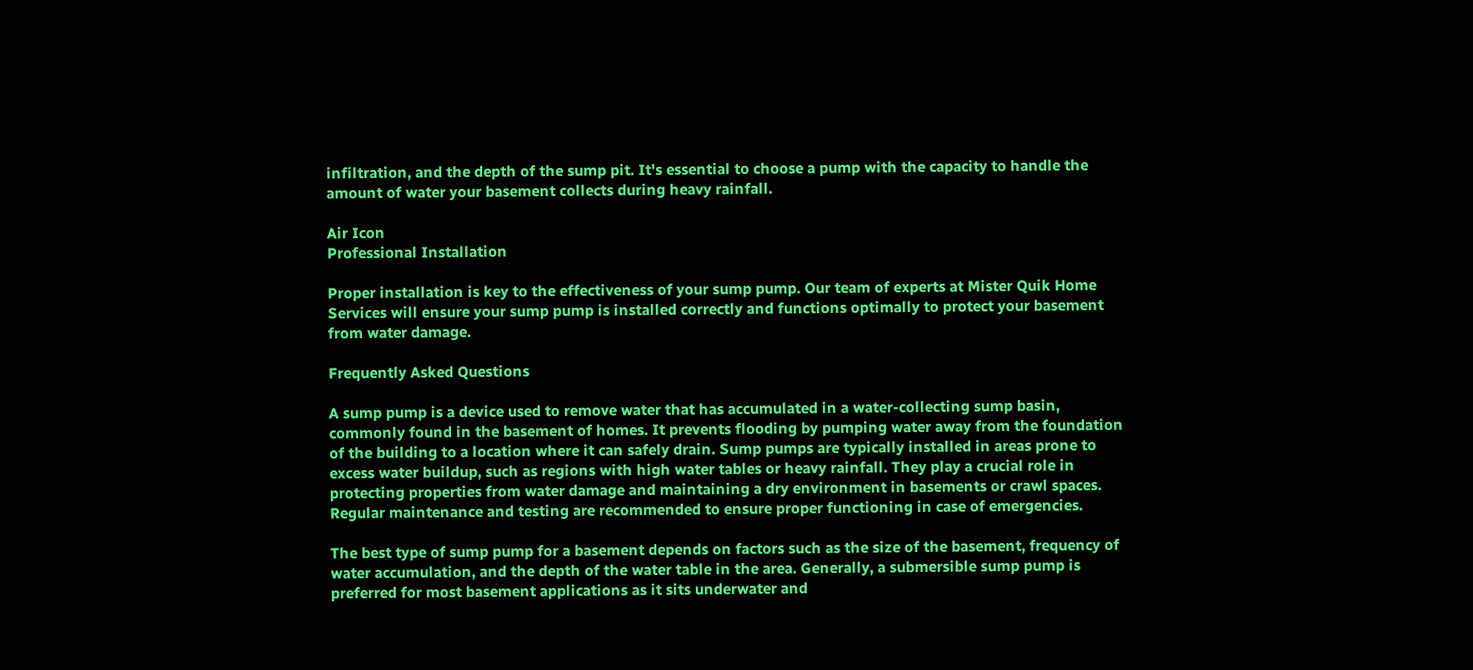infiltration, and the depth of the sump pit. It's essential to choose a pump with the capacity to handle the amount of water your basement collects during heavy rainfall.

Air Icon
Professional Installation

Proper installation is key to the effectiveness of your sump pump. Our team of experts at Mister Quik Home Services will ensure your sump pump is installed correctly and functions optimally to protect your basement from water damage.

Frequently Asked Questions

A sump pump is a device used to remove water that has accumulated in a water-collecting sump basin, commonly found in the basement of homes. It prevents flooding by pumping water away from the foundation of the building to a location where it can safely drain. Sump pumps are typically installed in areas prone to excess water buildup, such as regions with high water tables or heavy rainfall. They play a crucial role in protecting properties from water damage and maintaining a dry environment in basements or crawl spaces. Regular maintenance and testing are recommended to ensure proper functioning in case of emergencies.

The best type of sump pump for a basement depends on factors such as the size of the basement, frequency of water accumulation, and the depth of the water table in the area. Generally, a submersible sump pump is preferred for most basement applications as it sits underwater and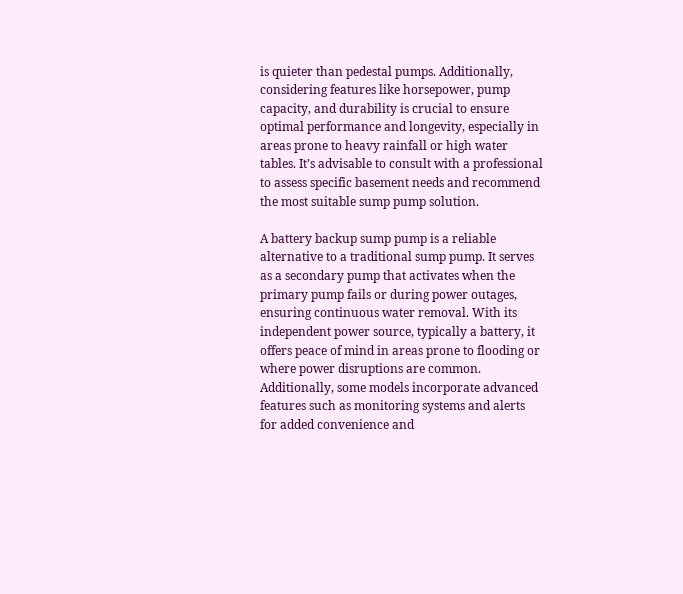is quieter than pedestal pumps. Additionally, considering features like horsepower, pump capacity, and durability is crucial to ensure optimal performance and longevity, especially in areas prone to heavy rainfall or high water tables. It’s advisable to consult with a professional to assess specific basement needs and recommend the most suitable sump pump solution.

A battery backup sump pump is a reliable alternative to a traditional sump pump. It serves as a secondary pump that activates when the primary pump fails or during power outages, ensuring continuous water removal. With its independent power source, typically a battery, it offers peace of mind in areas prone to flooding or where power disruptions are common. Additionally, some models incorporate advanced features such as monitoring systems and alerts for added convenience and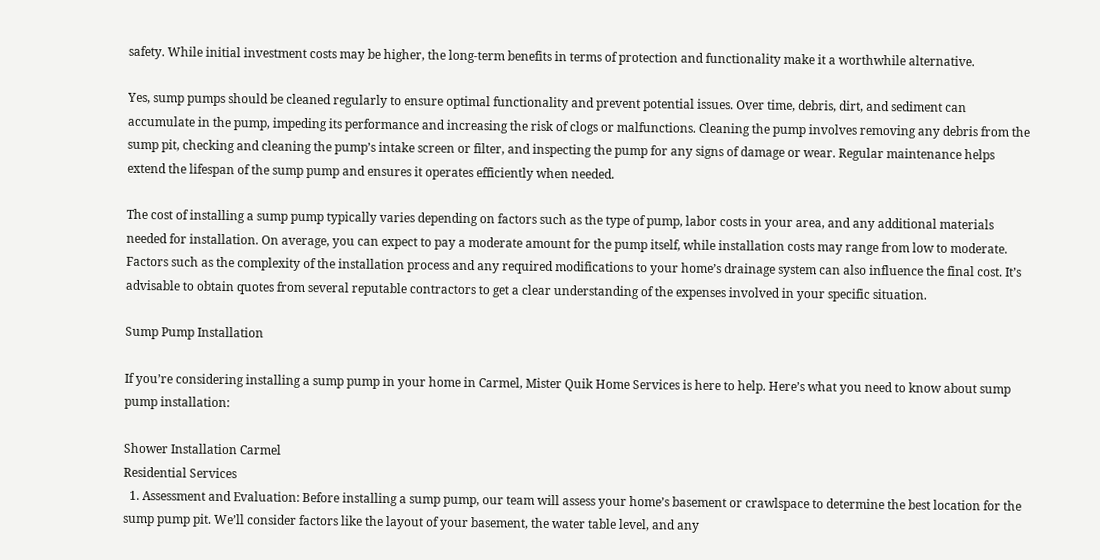safety. While initial investment costs may be higher, the long-term benefits in terms of protection and functionality make it a worthwhile alternative.

Yes, sump pumps should be cleaned regularly to ensure optimal functionality and prevent potential issues. Over time, debris, dirt, and sediment can accumulate in the pump, impeding its performance and increasing the risk of clogs or malfunctions. Cleaning the pump involves removing any debris from the sump pit, checking and cleaning the pump’s intake screen or filter, and inspecting the pump for any signs of damage or wear. Regular maintenance helps extend the lifespan of the sump pump and ensures it operates efficiently when needed.

The cost of installing a sump pump typically varies depending on factors such as the type of pump, labor costs in your area, and any additional materials needed for installation. On average, you can expect to pay a moderate amount for the pump itself, while installation costs may range from low to moderate. Factors such as the complexity of the installation process and any required modifications to your home’s drainage system can also influence the final cost. It’s advisable to obtain quotes from several reputable contractors to get a clear understanding of the expenses involved in your specific situation.

Sump Pump Installation

If you’re considering installing a sump pump in your home in Carmel, Mister Quik Home Services is here to help. Here’s what you need to know about sump pump installation:

Shower Installation Carmel
Residential Services
  1. Assessment and Evaluation: Before installing a sump pump, our team will assess your home’s basement or crawlspace to determine the best location for the sump pump pit. We’ll consider factors like the layout of your basement, the water table level, and any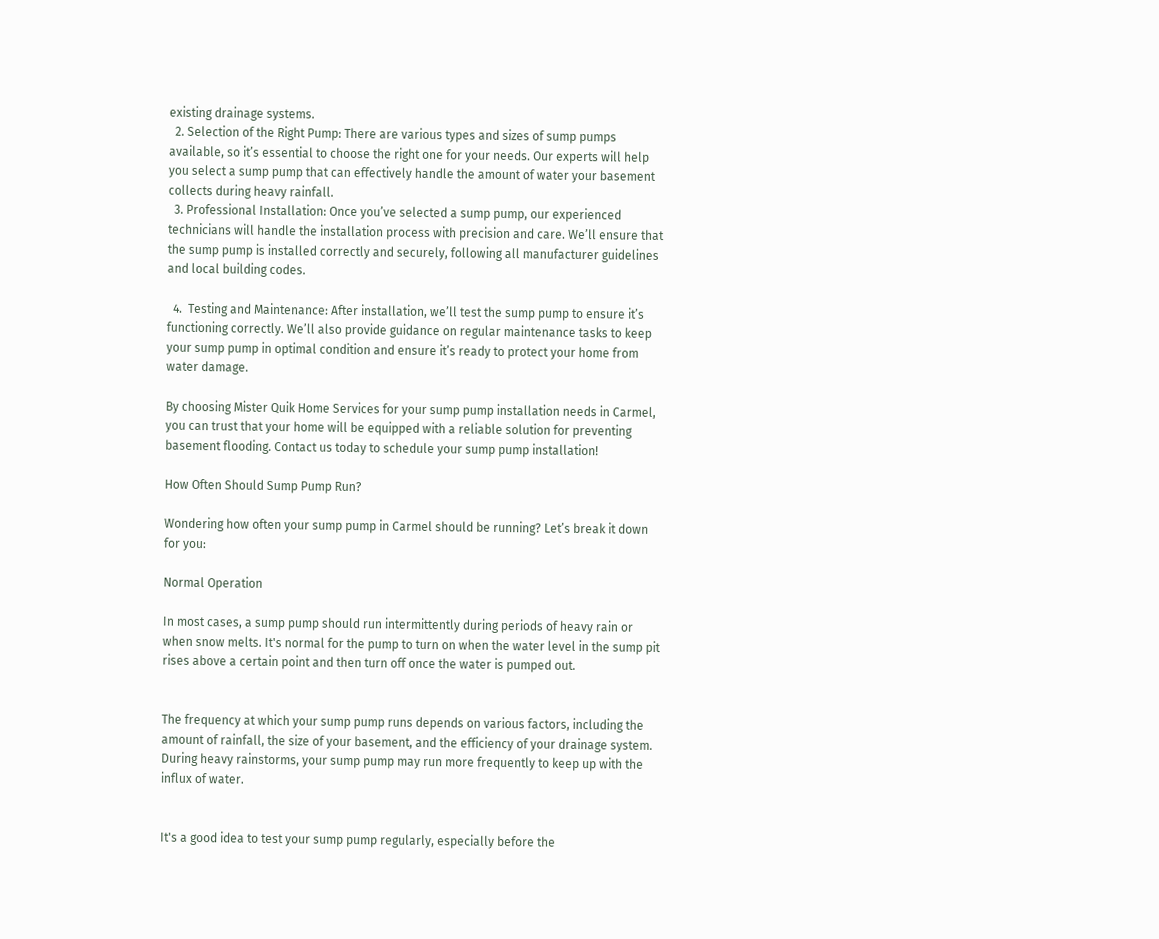existing drainage systems.
  2. Selection of the Right Pump: There are various types and sizes of sump pumps available, so it’s essential to choose the right one for your needs. Our experts will help you select a sump pump that can effectively handle the amount of water your basement collects during heavy rainfall.
  3. Professional Installation: Once you’ve selected a sump pump, our experienced technicians will handle the installation process with precision and care. We’ll ensure that the sump pump is installed correctly and securely, following all manufacturer guidelines and local building codes.

  4.  Testing and Maintenance: After installation, we’ll test the sump pump to ensure it’s functioning correctly. We’ll also provide guidance on regular maintenance tasks to keep your sump pump in optimal condition and ensure it’s ready to protect your home from water damage.

By choosing Mister Quik Home Services for your sump pump installation needs in Carmel, you can trust that your home will be equipped with a reliable solution for preventing basement flooding. Contact us today to schedule your sump pump installation!

How Often Should Sump Pump Run?

Wondering how often your sump pump in Carmel should be running? Let’s break it down for you:

Normal Operation

In most cases, a sump pump should run intermittently during periods of heavy rain or when snow melts. It's normal for the pump to turn on when the water level in the sump pit rises above a certain point and then turn off once the water is pumped out.


The frequency at which your sump pump runs depends on various factors, including the amount of rainfall, the size of your basement, and the efficiency of your drainage system. During heavy rainstorms, your sump pump may run more frequently to keep up with the influx of water.


It's a good idea to test your sump pump regularly, especially before the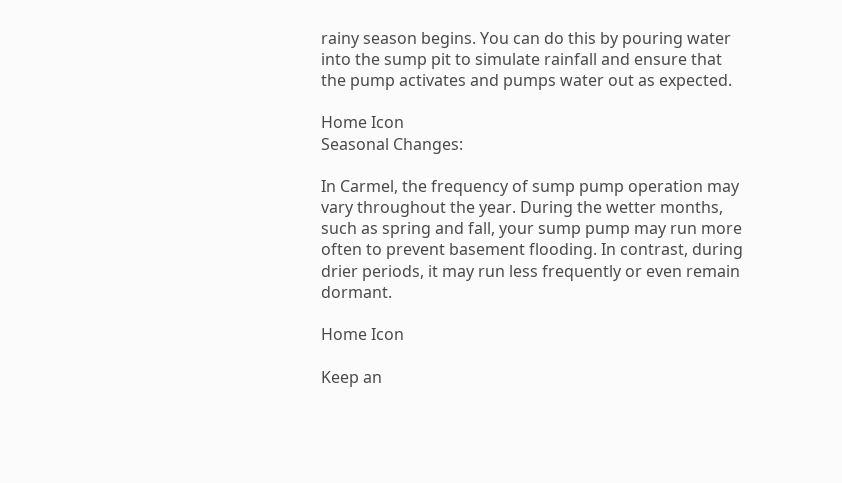rainy season begins. You can do this by pouring water into the sump pit to simulate rainfall and ensure that the pump activates and pumps water out as expected.

Home Icon
Seasonal Changes:

In Carmel, the frequency of sump pump operation may vary throughout the year. During the wetter months, such as spring and fall, your sump pump may run more often to prevent basement flooding. In contrast, during drier periods, it may run less frequently or even remain dormant.

Home Icon

Keep an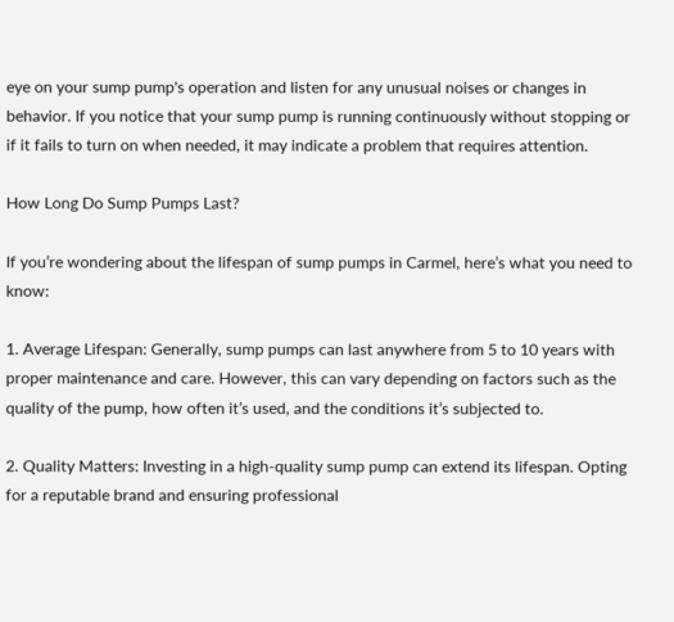eye on your sump pump's operation and listen for any unusual noises or changes in behavior. If you notice that your sump pump is running continuously without stopping or if it fails to turn on when needed, it may indicate a problem that requires attention.

How Long Do Sump Pumps Last?

If you’re wondering about the lifespan of sump pumps in Carmel, here’s what you need to know:

1. Average Lifespan: Generally, sump pumps can last anywhere from 5 to 10 years with proper maintenance and care. However, this can vary depending on factors such as the quality of the pump, how often it’s used, and the conditions it’s subjected to.

2. Quality Matters: Investing in a high-quality sump pump can extend its lifespan. Opting for a reputable brand and ensuring professional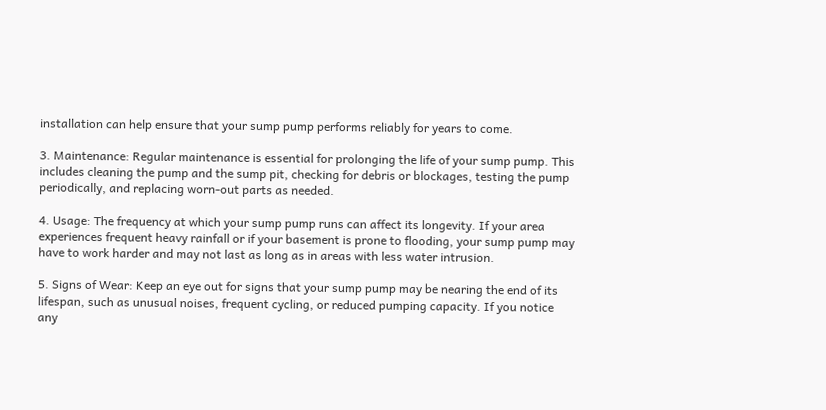installation can help ensure that your sump pump performs reliably for years to come.

3. Maintenance: Regular maintenance is essential for prolonging the life of your sump pump. This includes cleaning the pump and the sump pit, checking for debris or blockages, testing the pump periodically, and replacing worn-out parts as needed.

4. Usage: The frequency at which your sump pump runs can affect its longevity. If your area experiences frequent heavy rainfall or if your basement is prone to flooding, your sump pump may have to work harder and may not last as long as in areas with less water intrusion.

5. Signs of Wear: Keep an eye out for signs that your sump pump may be nearing the end of its lifespan, such as unusual noises, frequent cycling, or reduced pumping capacity. If you notice any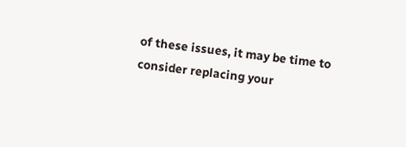of these issues, it may be time to consider replacing your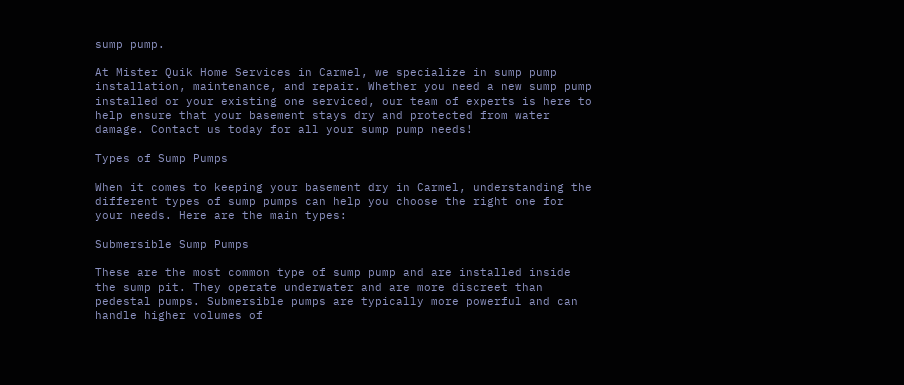sump pump.

At Mister Quik Home Services in Carmel, we specialize in sump pump installation, maintenance, and repair. Whether you need a new sump pump installed or your existing one serviced, our team of experts is here to help ensure that your basement stays dry and protected from water damage. Contact us today for all your sump pump needs!

Types of Sump Pumps

When it comes to keeping your basement dry in Carmel, understanding the different types of sump pumps can help you choose the right one for your needs. Here are the main types:

Submersible Sump Pumps

These are the most common type of sump pump and are installed inside the sump pit. They operate underwater and are more discreet than pedestal pumps. Submersible pumps are typically more powerful and can handle higher volumes of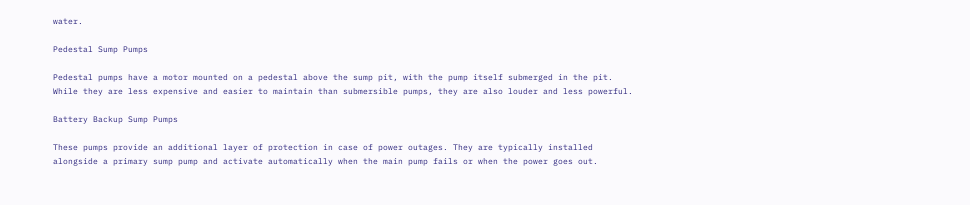water.

Pedestal Sump Pumps

Pedestal pumps have a motor mounted on a pedestal above the sump pit, with the pump itself submerged in the pit. While they are less expensive and easier to maintain than submersible pumps, they are also louder and less powerful.

Battery Backup Sump Pumps

These pumps provide an additional layer of protection in case of power outages. They are typically installed alongside a primary sump pump and activate automatically when the main pump fails or when the power goes out.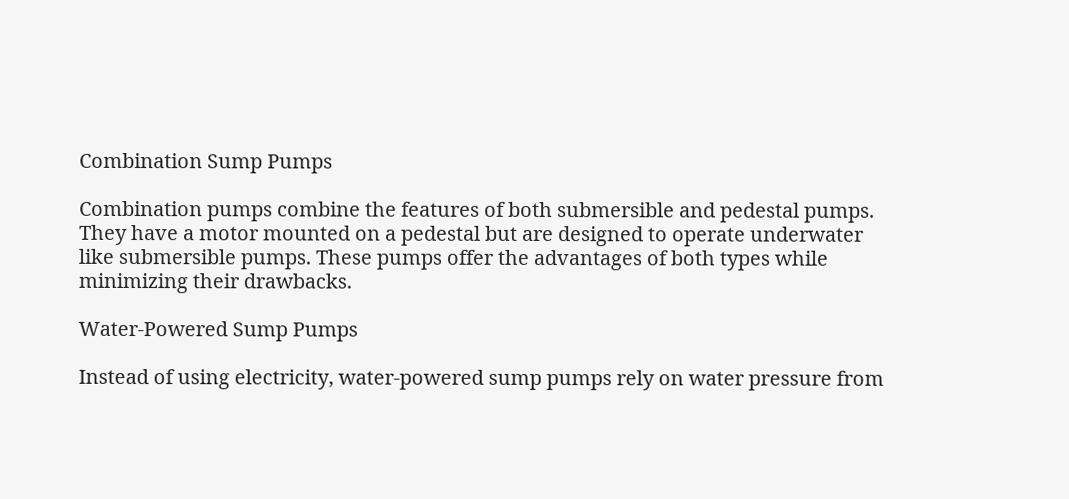Combination Sump Pumps

Combination pumps combine the features of both submersible and pedestal pumps. They have a motor mounted on a pedestal but are designed to operate underwater like submersible pumps. These pumps offer the advantages of both types while minimizing their drawbacks.

Water-Powered Sump Pumps

Instead of using electricity, water-powered sump pumps rely on water pressure from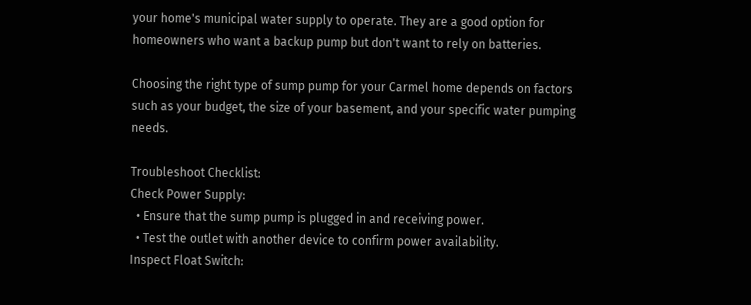your home's municipal water supply to operate. They are a good option for homeowners who want a backup pump but don't want to rely on batteries.

Choosing the right type of sump pump for your Carmel home depends on factors such as your budget, the size of your basement, and your specific water pumping needs.

Troubleshoot Checklist:
Check Power Supply:
  • Ensure that the sump pump is plugged in and receiving power.
  • Test the outlet with another device to confirm power availability.
Inspect Float Switch: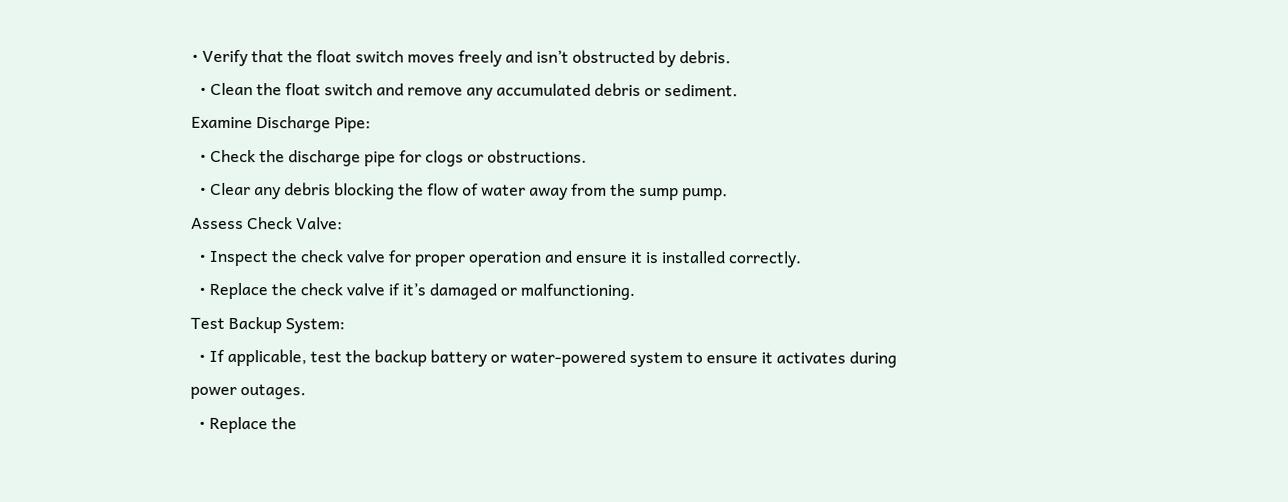• Verify that the float switch moves freely and isn’t obstructed by debris.
  • Clean the float switch and remove any accumulated debris or sediment.
Examine Discharge Pipe:
  • Check the discharge pipe for clogs or obstructions.
  • Clear any debris blocking the flow of water away from the sump pump.
Assess Check Valve:
  • Inspect the check valve for proper operation and ensure it is installed correctly.
  • Replace the check valve if it’s damaged or malfunctioning.
Test Backup System:
  • If applicable, test the backup battery or water-powered system to ensure it activates during power outages.
  • Replace the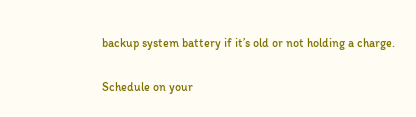backup system battery if it’s old or not holding a charge.

Schedule on your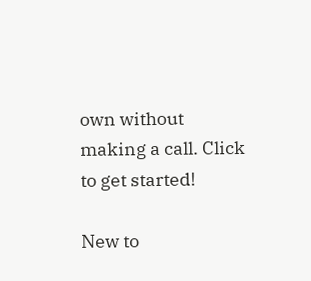own without making a call. Click to get started!

New to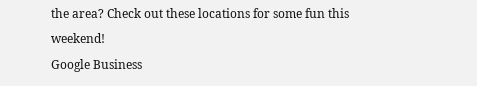the area? Check out these locations for some fun this weekend!
Google Business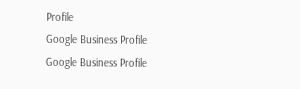Profile
Google Business Profile
Google Business Profile